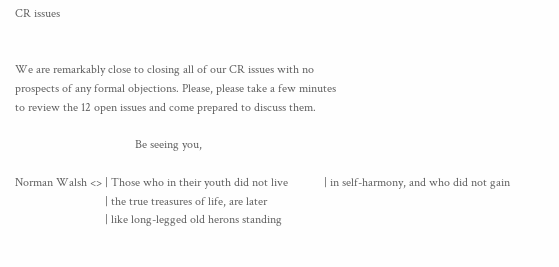CR issues


We are remarkably close to closing all of our CR issues with no
prospects of any formal objections. Please, please take a few minutes
to review the 12 open issues and come prepared to discuss them.

                                        Be seeing you,

Norman Walsh <> | Those who in their youth did not live            | in self-harmony, and who did not gain
                              | the true treasures of life, are later
                              | like long-legged old herons standing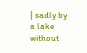| sadly by a lake without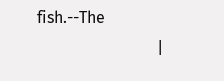fish.--The
                              |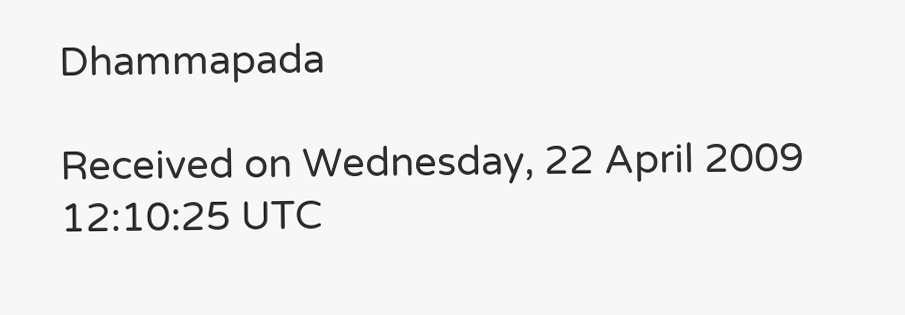Dhammapada

Received on Wednesday, 22 April 2009 12:10:25 UTC